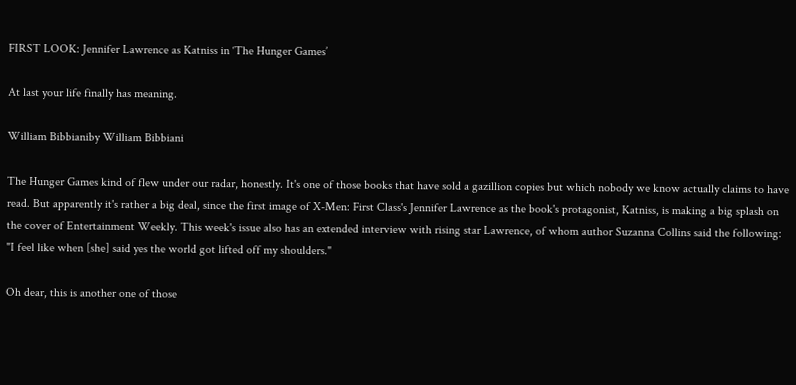FIRST LOOK: Jennifer Lawrence as Katniss in ‘The Hunger Games’

At last your life finally has meaning.

William Bibbianiby William Bibbiani

The Hunger Games kind of flew under our radar, honestly. It's one of those books that have sold a gazillion copies but which nobody we know actually claims to have read. But apparently it's rather a big deal, since the first image of X-Men: First Class's Jennifer Lawrence as the book's protagonist, Katniss, is making a big splash on the cover of Entertainment Weekly. This week's issue also has an extended interview with rising star Lawrence, of whom author Suzanna Collins said the following: "I feel like when [she] said yes the world got lifted off my shoulders."

Oh dear, this is another one of those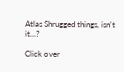Atlas Shrugged things, isn't it…?

Click over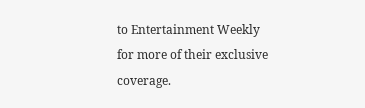to Entertainment Weekly for more of their exclusive coverage.